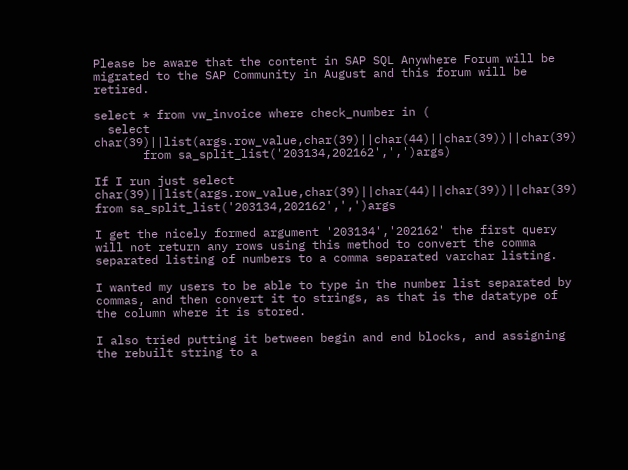Please be aware that the content in SAP SQL Anywhere Forum will be migrated to the SAP Community in August and this forum will be retired.

select * from vw_invoice where check_number in (
  select char(39)||list(args.row_value,char(39)||char(44)||char(39))||char(39)
       from sa_split_list('203134,202162',',')args)

If I run just select char(39)||list(args.row_value,char(39)||char(44)||char(39))||char(39) from sa_split_list('203134,202162',',')args

I get the nicely formed argument '203134','202162' the first query will not return any rows using this method to convert the comma separated listing of numbers to a comma separated varchar listing.

I wanted my users to be able to type in the number list separated by commas, and then convert it to strings, as that is the datatype of the column where it is stored.

I also tried putting it between begin and end blocks, and assigning the rebuilt string to a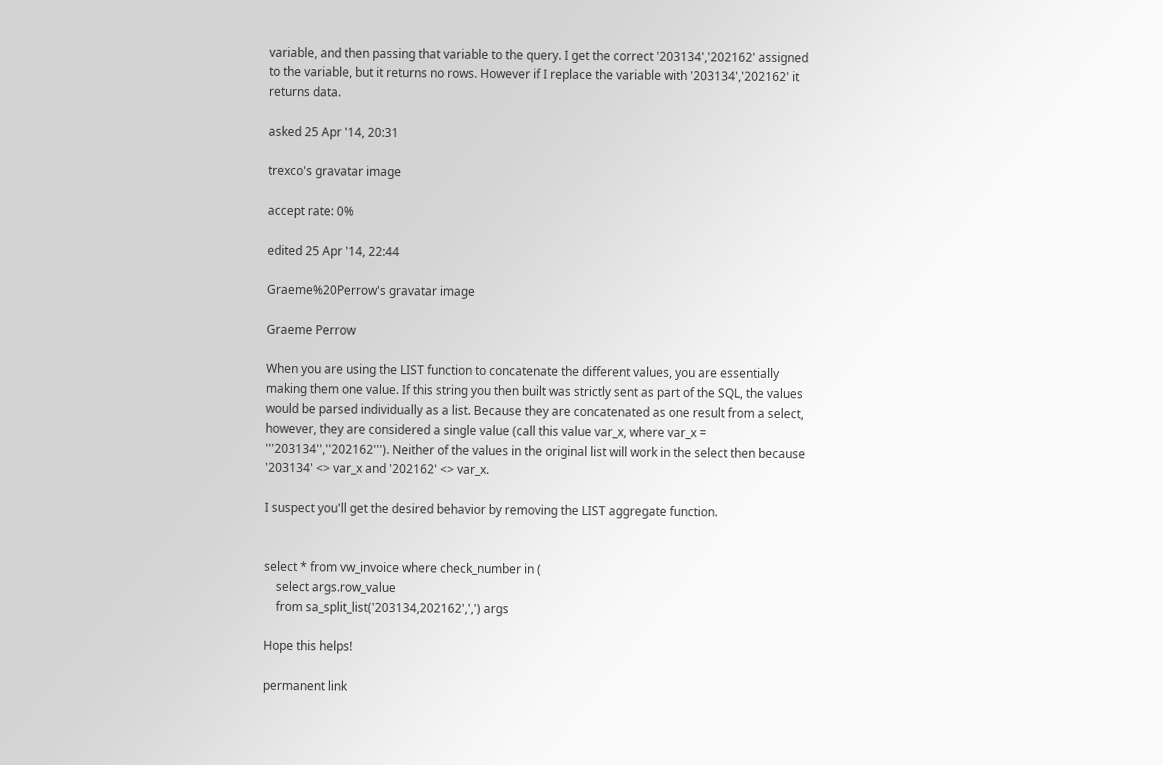variable, and then passing that variable to the query. I get the correct '203134','202162' assigned to the variable, but it returns no rows. However if I replace the variable with '203134','202162' it returns data.

asked 25 Apr '14, 20:31

trexco's gravatar image

accept rate: 0%

edited 25 Apr '14, 22:44

Graeme%20Perrow's gravatar image

Graeme Perrow

When you are using the LIST function to concatenate the different values, you are essentially making them one value. If this string you then built was strictly sent as part of the SQL, the values would be parsed individually as a list. Because they are concatenated as one result from a select, however, they are considered a single value (call this value var_x, where var_x = '''203134'',''202162'''). Neither of the values in the original list will work in the select then because '203134' <> var_x and '202162' <> var_x.

I suspect you'll get the desired behavior by removing the LIST aggregate function.


select * from vw_invoice where check_number in (
    select args.row_value
    from sa_split_list('203134,202162',',') args

Hope this helps!

permanent link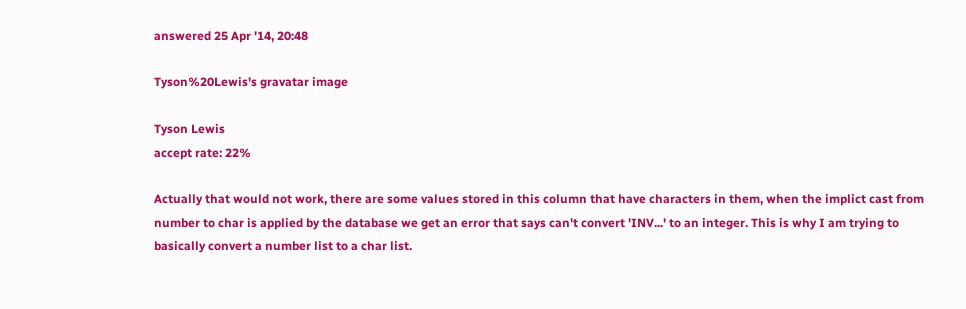answered 25 Apr '14, 20:48

Tyson%20Lewis's gravatar image

Tyson Lewis
accept rate: 22%

Actually that would not work, there are some values stored in this column that have characters in them, when the implict cast from number to char is applied by the database we get an error that says can't convert 'INV...' to an integer. This is why I am trying to basically convert a number list to a char list.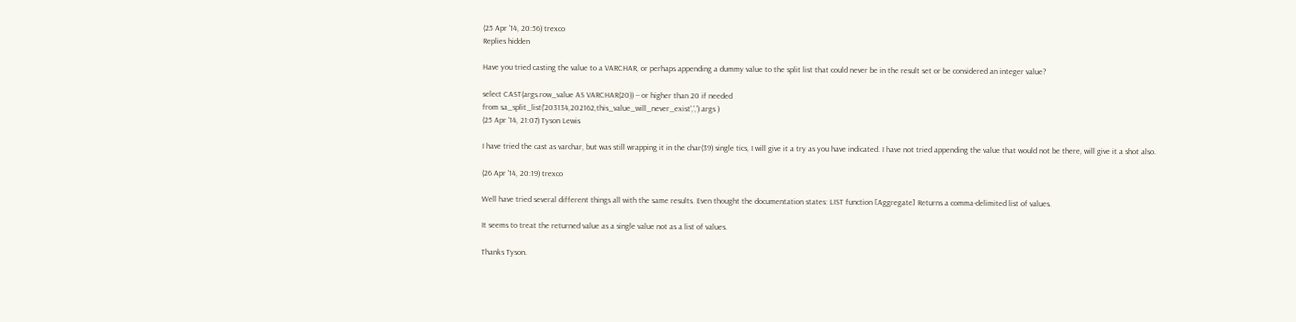(25 Apr '14, 20:56) trexco
Replies hidden

Have you tried casting the value to a VARCHAR, or perhaps appending a dummy value to the split list that could never be in the result set or be considered an integer value?

select CAST(args.row_value AS VARCHAR(20)) -- or higher than 20 if needed
from sa_split_list('203134,202162,this_value_will_never_exist',',') args )
(25 Apr '14, 21:07) Tyson Lewis

I have tried the cast as varchar, but was still wrapping it in the char(39) single tics, I will give it a try as you have indicated. I have not tried appending the value that would not be there, will give it a shot also.

(26 Apr '14, 20:19) trexco

Well have tried several different things all with the same results. Even thought the documentation states: LIST function [Aggregate] Returns a comma-delimited list of values.

It seems to treat the returned value as a single value not as a list of values.

Thanks Tyson.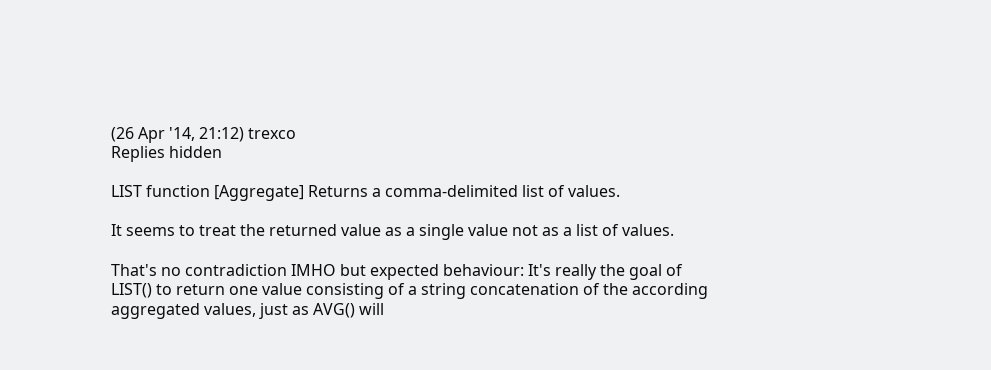(26 Apr '14, 21:12) trexco
Replies hidden

LIST function [Aggregate] Returns a comma-delimited list of values.

It seems to treat the returned value as a single value not as a list of values.

That's no contradiction IMHO but expected behaviour: It's really the goal of LIST() to return one value consisting of a string concatenation of the according aggregated values, just as AVG() will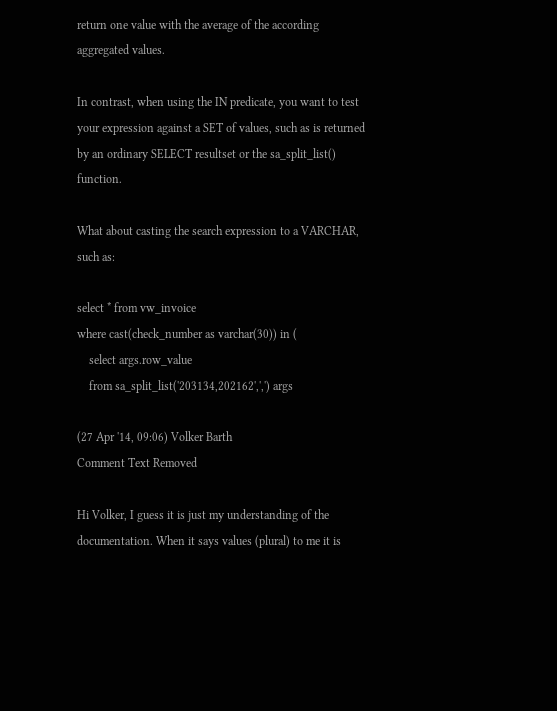return one value with the average of the according aggregated values.

In contrast, when using the IN predicate, you want to test your expression against a SET of values, such as is returned by an ordinary SELECT resultset or the sa_split_list() function.

What about casting the search expression to a VARCHAR, such as:

select * from vw_invoice
where cast(check_number as varchar(30)) in (
    select args.row_value
    from sa_split_list('203134,202162',',') args

(27 Apr '14, 09:06) Volker Barth
Comment Text Removed

Hi Volker, I guess it is just my understanding of the documentation. When it says values (plural) to me it is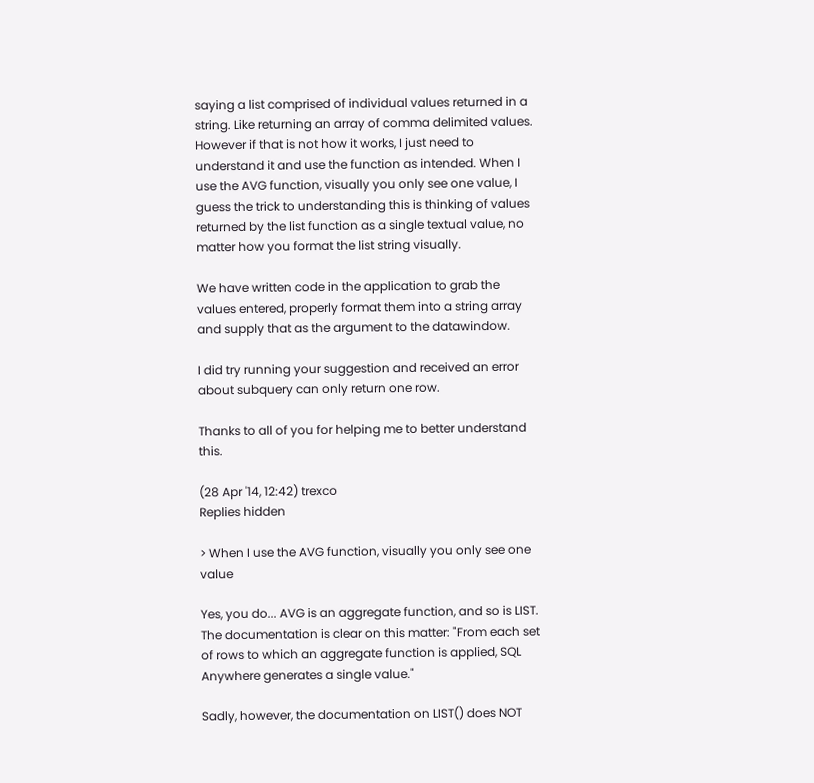saying a list comprised of individual values returned in a string. Like returning an array of comma delimited values. However if that is not how it works, I just need to understand it and use the function as intended. When I use the AVG function, visually you only see one value, I guess the trick to understanding this is thinking of values returned by the list function as a single textual value, no matter how you format the list string visually.

We have written code in the application to grab the values entered, properly format them into a string array and supply that as the argument to the datawindow.

I did try running your suggestion and received an error about subquery can only return one row.

Thanks to all of you for helping me to better understand this.

(28 Apr '14, 12:42) trexco
Replies hidden

> When I use the AVG function, visually you only see one value

Yes, you do... AVG is an aggregate function, and so is LIST. The documentation is clear on this matter: "From each set of rows to which an aggregate function is applied, SQL Anywhere generates a single value."

Sadly, however, the documentation on LIST() does NOT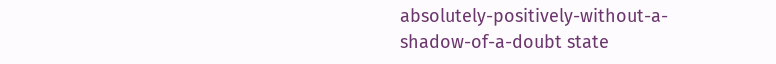absolutely-positively-without-a-shadow-of-a-doubt state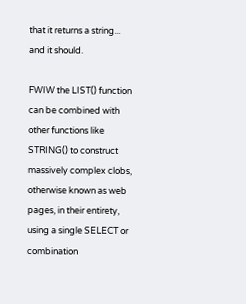that it returns a string... and it should.

FWIW the LIST() function can be combined with other functions like STRING() to construct massively complex clobs, otherwise known as web pages, in their entirety, using a single SELECT or combination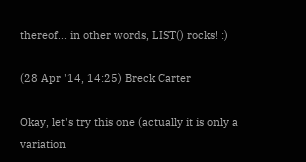thereof... in other words, LIST() rocks! :)

(28 Apr '14, 14:25) Breck Carter

Okay, let's try this one (actually it is only a variation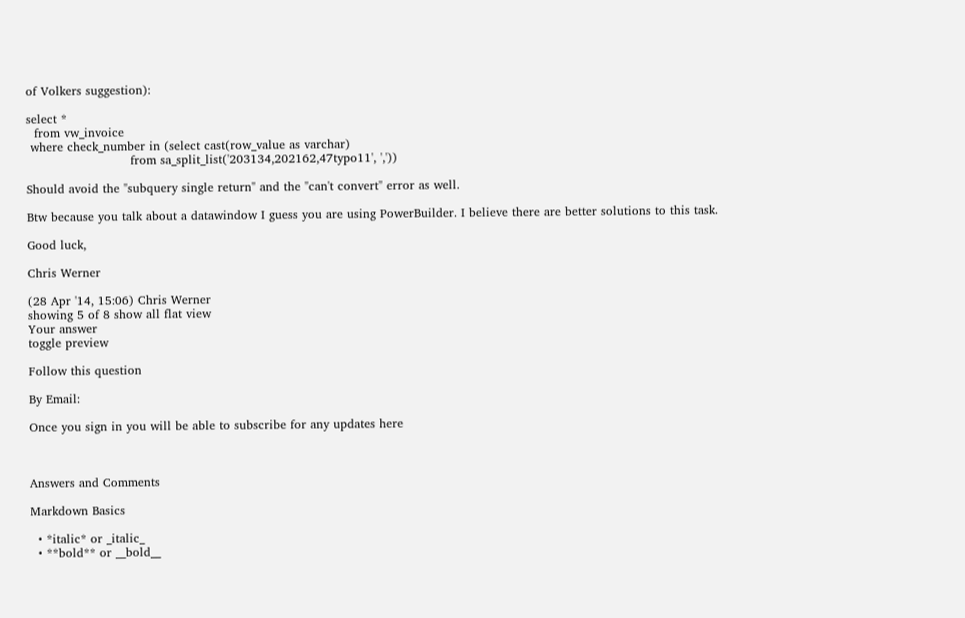of Volkers suggestion):

select *
  from vw_invoice
 where check_number in (select cast(row_value as varchar)
                          from sa_split_list('203134,202162,47typo11', ','))

Should avoid the "subquery single return" and the "can't convert" error as well.

Btw because you talk about a datawindow I guess you are using PowerBuilder. I believe there are better solutions to this task.

Good luck,

Chris Werner

(28 Apr '14, 15:06) Chris Werner
showing 5 of 8 show all flat view
Your answer
toggle preview

Follow this question

By Email:

Once you sign in you will be able to subscribe for any updates here



Answers and Comments

Markdown Basics

  • *italic* or _italic_
  • **bold** or __bold__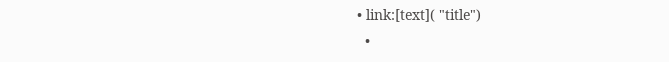• link:[text]( "title")
  •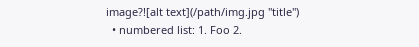image?![alt text](/path/img.jpg "title")
  • numbered list: 1. Foo 2.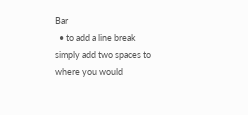Bar
  • to add a line break simply add two spaces to where you would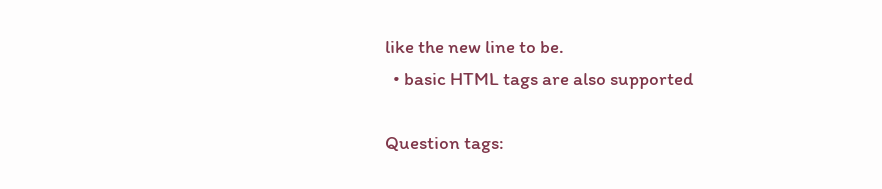like the new line to be.
  • basic HTML tags are also supported

Question tags: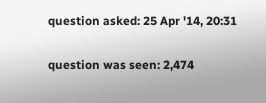question asked: 25 Apr '14, 20:31

question was seen: 2,474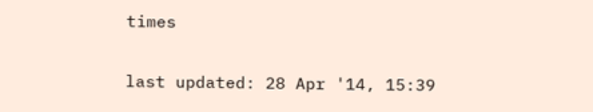times

last updated: 28 Apr '14, 15:39